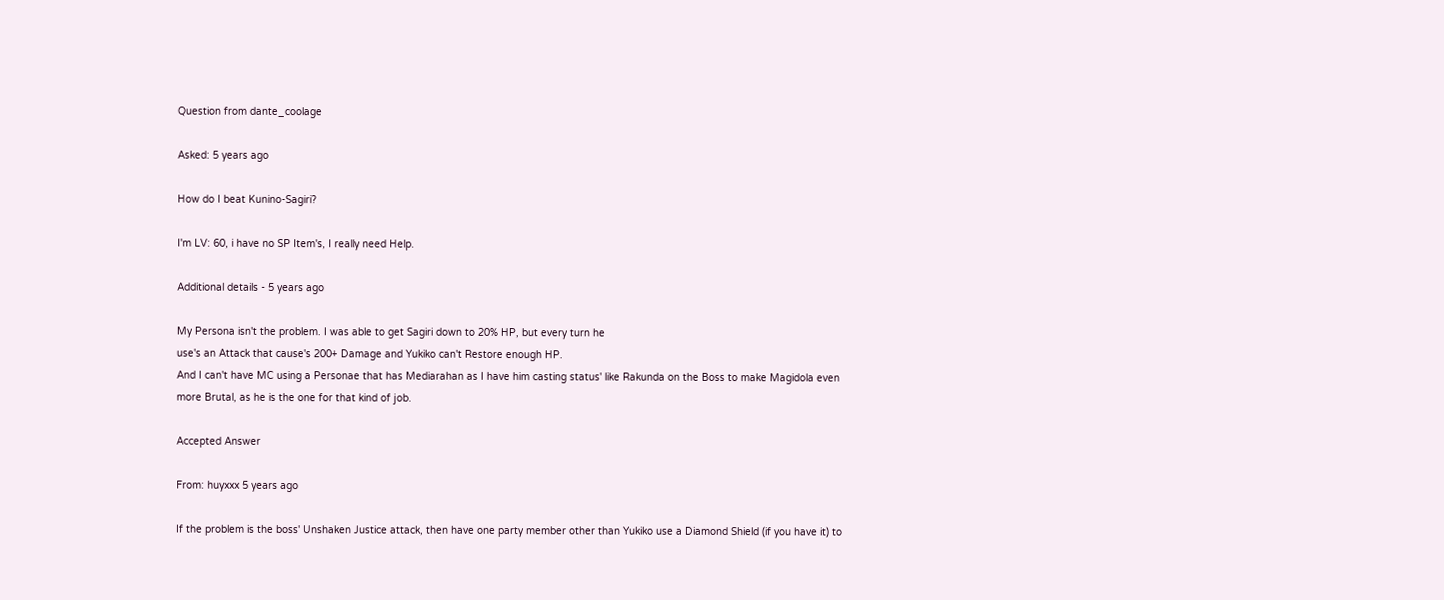Question from dante_coolage

Asked: 5 years ago

How do I beat Kunino-Sagiri?

I'm LV: 60, i have no SP Item's, I really need Help.

Additional details - 5 years ago

My Persona isn't the problem. I was able to get Sagiri down to 20% HP, but every turn he
use's an Attack that cause's 200+ Damage and Yukiko can't Restore enough HP.
And I can't have MC using a Personae that has Mediarahan as I have him casting status' like Rakunda on the Boss to make Magidola even more Brutal, as he is the one for that kind of job.

Accepted Answer

From: huyxxx 5 years ago

If the problem is the boss' Unshaken Justice attack, then have one party member other than Yukiko use a Diamond Shield (if you have it) to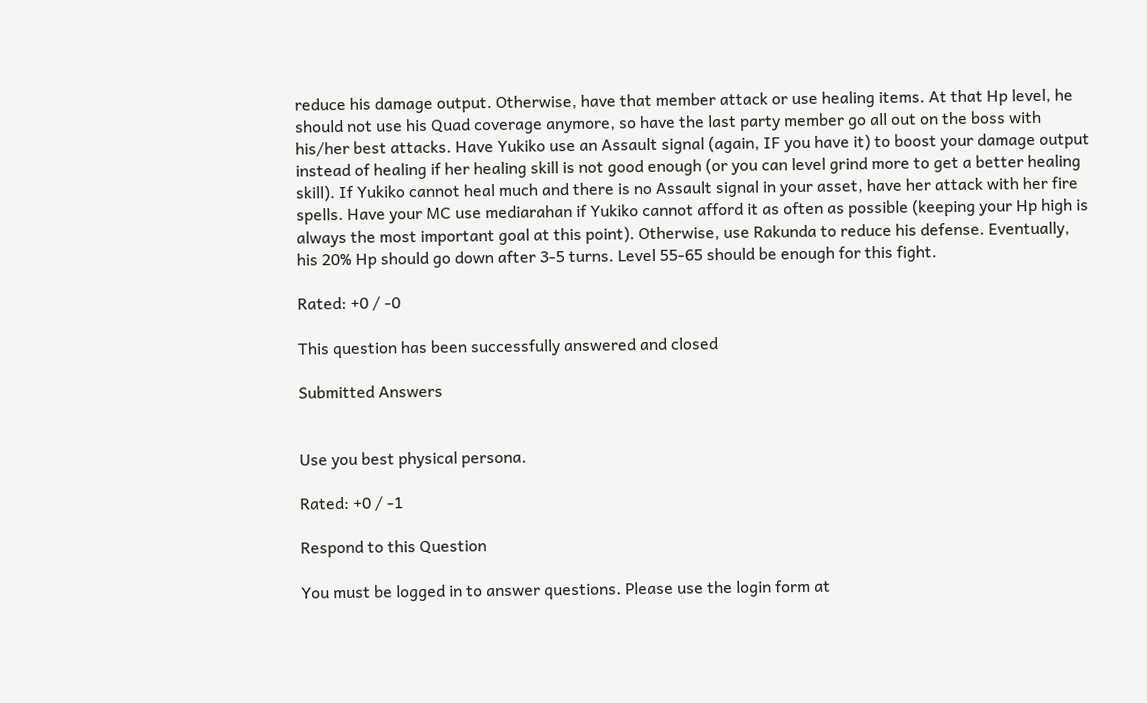reduce his damage output. Otherwise, have that member attack or use healing items. At that Hp level, he should not use his Quad coverage anymore, so have the last party member go all out on the boss with his/her best attacks. Have Yukiko use an Assault signal (again, IF you have it) to boost your damage output instead of healing if her healing skill is not good enough (or you can level grind more to get a better healing skill). If Yukiko cannot heal much and there is no Assault signal in your asset, have her attack with her fire spells. Have your MC use mediarahan if Yukiko cannot afford it as often as possible (keeping your Hp high is always the most important goal at this point). Otherwise, use Rakunda to reduce his defense. Eventually, his 20% Hp should go down after 3-5 turns. Level 55-65 should be enough for this fight.

Rated: +0 / -0

This question has been successfully answered and closed

Submitted Answers


Use you best physical persona.

Rated: +0 / -1

Respond to this Question

You must be logged in to answer questions. Please use the login form at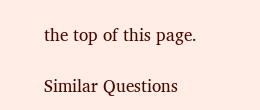the top of this page.

Similar Questions